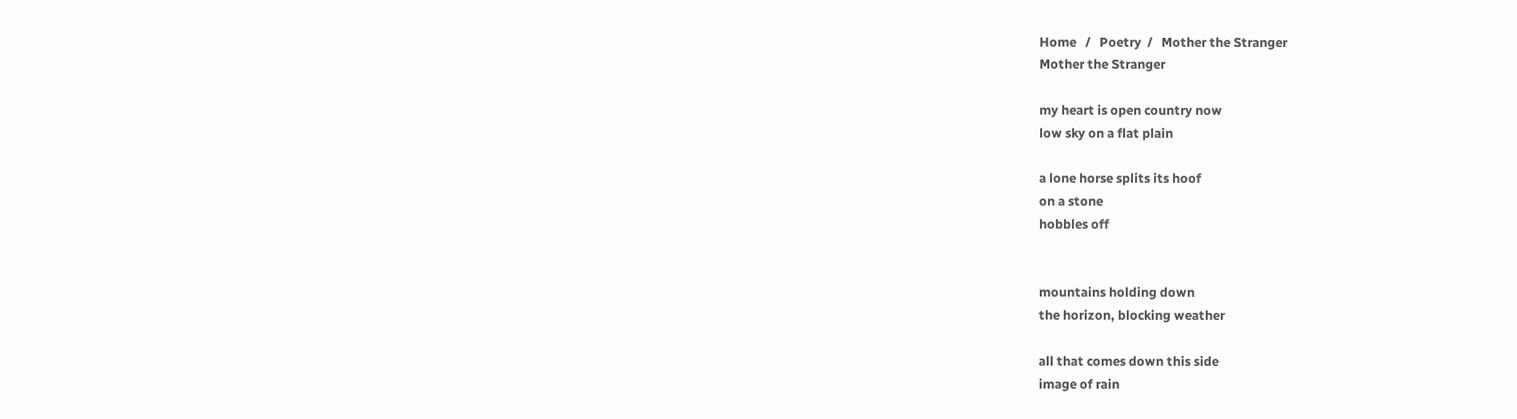Home   /   Poetry  /   Mother the Stranger
Mother the Stranger

my heart is open country now
low sky on a flat plain

a lone horse splits its hoof
on a stone
hobbles off


mountains holding down
the horizon, blocking weather

all that comes down this side
image of rain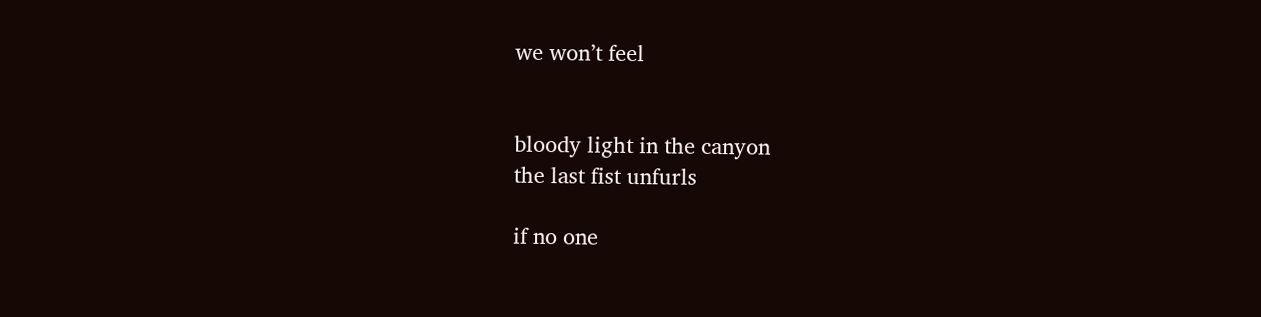we won’t feel


bloody light in the canyon
the last fist unfurls

if no one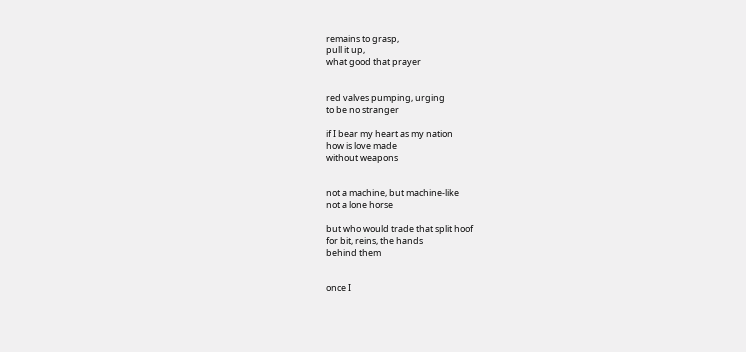remains to grasp,
pull it up,
what good that prayer


red valves pumping, urging
to be no stranger

if I bear my heart as my nation
how is love made
without weapons


not a machine, but machine-like
not a lone horse

but who would trade that split hoof
for bit, reins, the hands
behind them


once I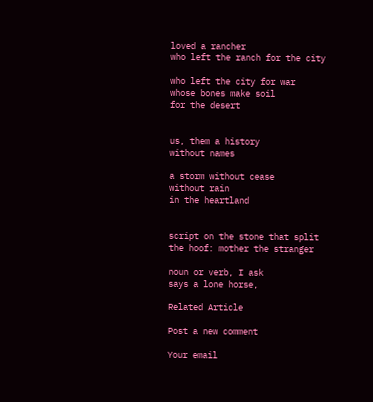loved a rancher
who left the ranch for the city

who left the city for war
whose bones make soil
for the desert


us, them a history
without names

a storm without cease
without rain
in the heartland


script on the stone that split
the hoof: mother the stranger

noun or verb, I ask
says a lone horse,

Related Article

Post a new comment

Your email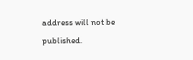address will not be published.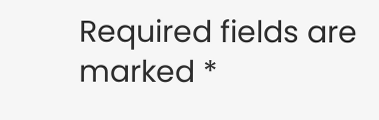Required fields are marked *